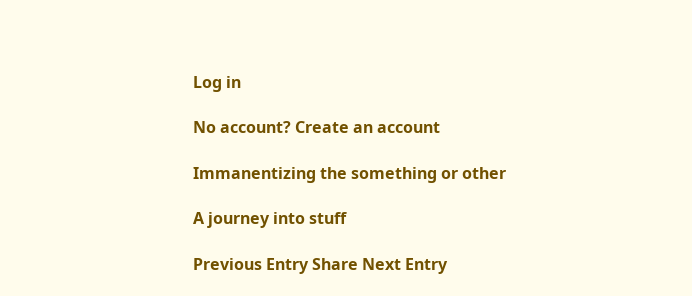Log in

No account? Create an account

Immanentizing the something or other

A journey into stuff

Previous Entry Share Next Entry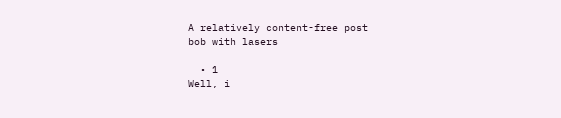A relatively content-free post
bob with lasers

  • 1
Well, i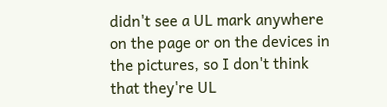didn't see a UL mark anywhere on the page or on the devices in the pictures, so I don't think that they're UL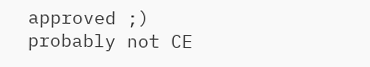approved ;)
probably not CE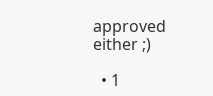approved either ;)

  • 1